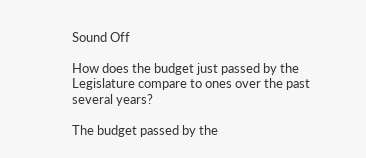Sound Off

How does the budget just passed by the Legislature compare to ones over the past several years?

The budget passed by the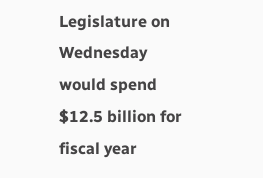Legislature on Wednesday would spend $12.5 billion for fiscal year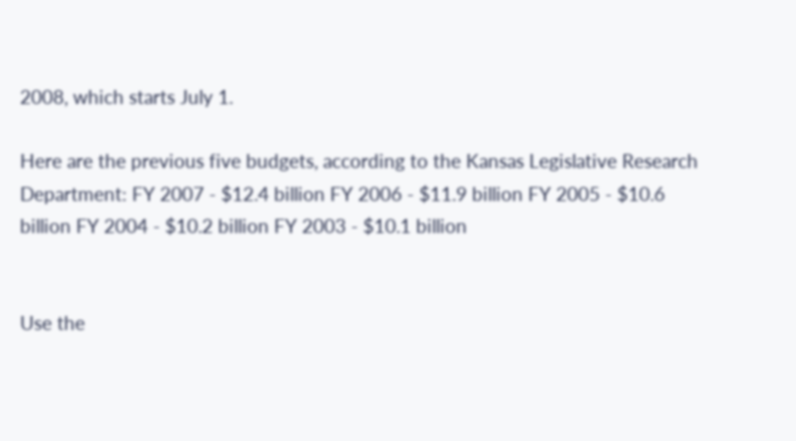2008, which starts July 1.

Here are the previous five budgets, according to the Kansas Legislative Research Department: FY 2007 - $12.4 billion FY 2006 - $11.9 billion FY 2005 - $10.6 billion FY 2004 - $10.2 billion FY 2003 - $10.1 billion


Use the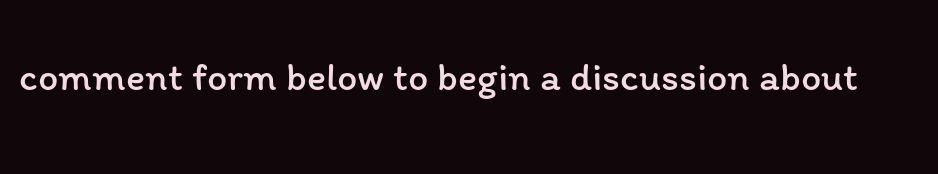comment form below to begin a discussion about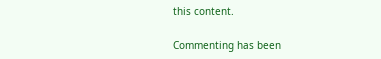this content.

Commenting has been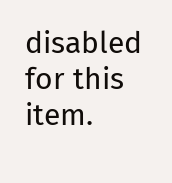disabled for this item.